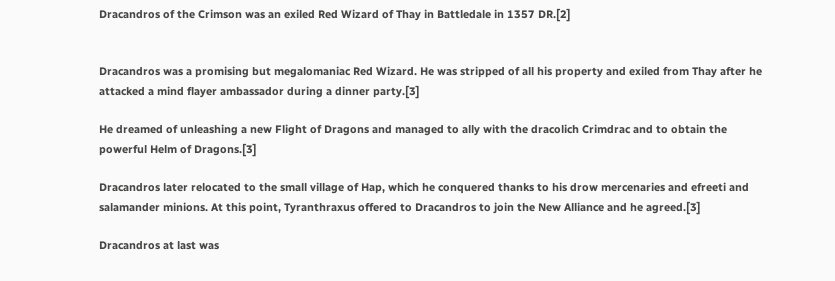Dracandros of the Crimson was an exiled Red Wizard of Thay in Battledale in 1357 DR.[2]


Dracandros was a promising but megalomaniac Red Wizard. He was stripped of all his property and exiled from Thay after he attacked a mind flayer ambassador during a dinner party.[3]

He dreamed of unleashing a new Flight of Dragons and managed to ally with the dracolich Crimdrac and to obtain the powerful Helm of Dragons.[3]

Dracandros later relocated to the small village of Hap, which he conquered thanks to his drow mercenaries and efreeti and salamander minions. At this point, Tyranthraxus offered to Dracandros to join the New Alliance and he agreed.[3]

Dracandros at last was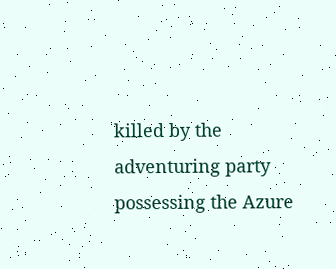killed by the adventuring party possessing the Azure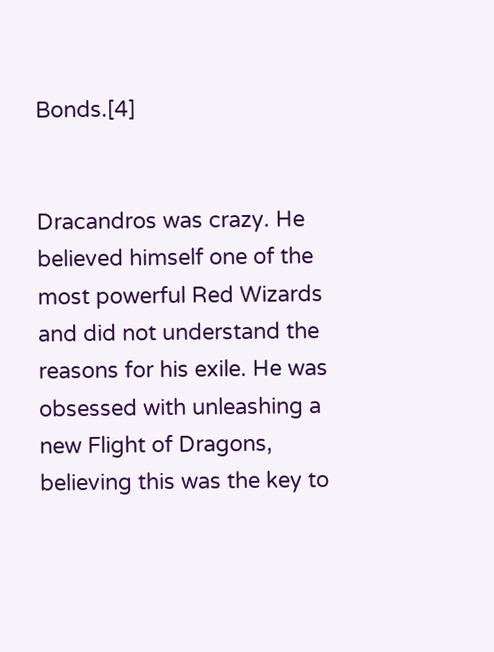Bonds.[4]


Dracandros was crazy. He believed himself one of the most powerful Red Wizards and did not understand the reasons for his exile. He was obsessed with unleashing a new Flight of Dragons, believing this was the key to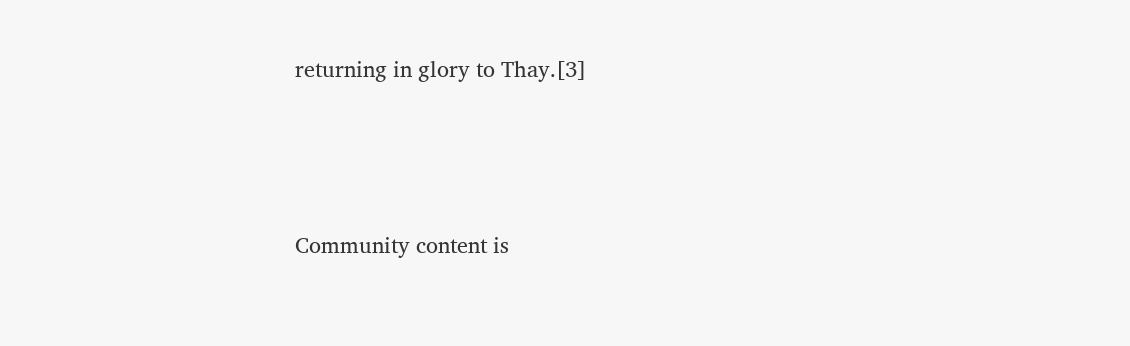returning in glory to Thay.[3]




Community content is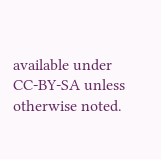available under CC-BY-SA unless otherwise noted.